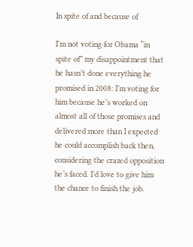In spite of and because of

I’m not voting for Obama “in spite of” my disappointment that he hasn’t done everything he promised in 2008: I’m voting for him because he’s worked on almost all of those promises and delivered more than I expected he could accomplish back then, considering the crazed opposition he’s faced. I’d love to give him the chance to finish the job.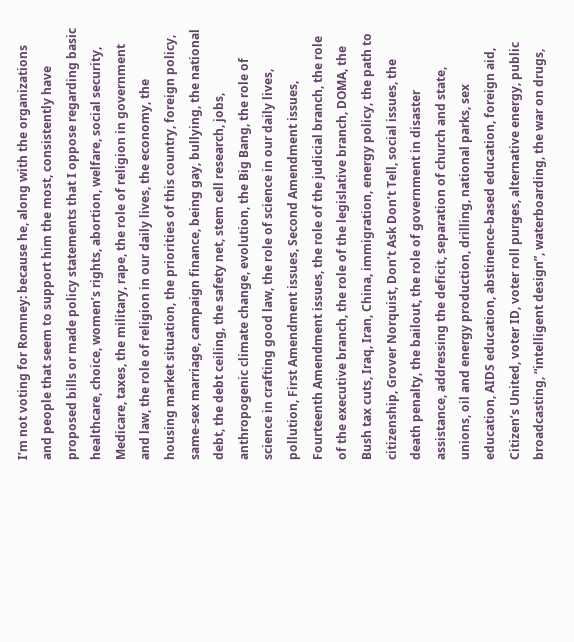I’m not voting for Romney: because he, along with the organizations and people that seem to support him the most, consistently have proposed bills or made policy statements that I oppose regarding basic healthcare, choice, women’s rights, abortion, welfare, social security, Medicare, taxes, the military, rape, the role of religion in government and law, the role of religion in our daily lives, the economy, the housing market situation, the priorities of this country, foreign policy, same-sex marriage, campaign finance, being gay, bullying, the national debt, the debt ceiling, the safety net, stem cell research, jobs, anthropogenic climate change, evolution, the Big Bang, the role of science in crafting good law, the role of science in our daily lives, pollution, First Amendment issues, Second Amendment issues, Fourteenth Amendment issues, the role of the judicial branch, the role of the executive branch, the role of the legislative branch, DOMA, the Bush tax cuts, Iraq, Iran, China, immigration, energy policy, the path to citizenship, Grover Norquist, Don’t Ask Don’t Tell, social issues, the death penalty, the bailout, the role of government in disaster assistance, addressing the deficit, separation of church and state, unions, oil and energy production, drilling, national parks, sex education, AIDS education, abstinence-based education, foreign aid, Citizen’s United, voter ID, voter roll purges, alternative energy, public broadcasting, “intelligent design”, waterboarding, the war on drugs,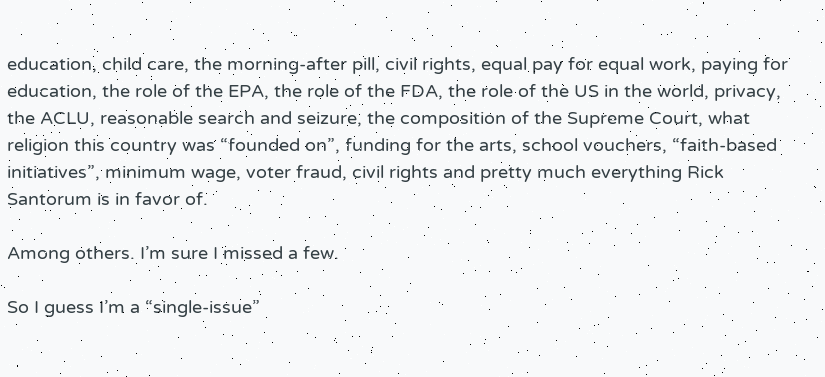education, child care, the morning-after pill, civil rights, equal pay for equal work, paying for education, the role of the EPA, the role of the FDA, the role of the US in the world, privacy, the ACLU, reasonable search and seizure, the composition of the Supreme Court, what religion this country was “founded on”, funding for the arts, school vouchers, “faith-based initiatives”, minimum wage, voter fraud, civil rights and pretty much everything Rick Santorum is in favor of.

Among others. I’m sure I missed a few.

So I guess I’m a “single-issue”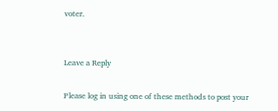voter.


Leave a Reply

Please log in using one of these methods to post your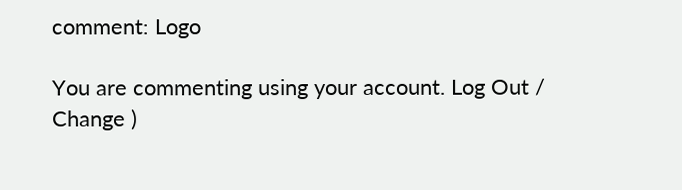comment: Logo

You are commenting using your account. Log Out /  Change )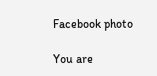Facebook photo

You are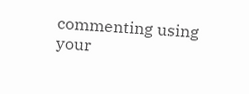commenting using your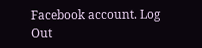Facebook account. Log Out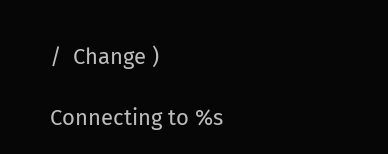/  Change )

Connecting to %s